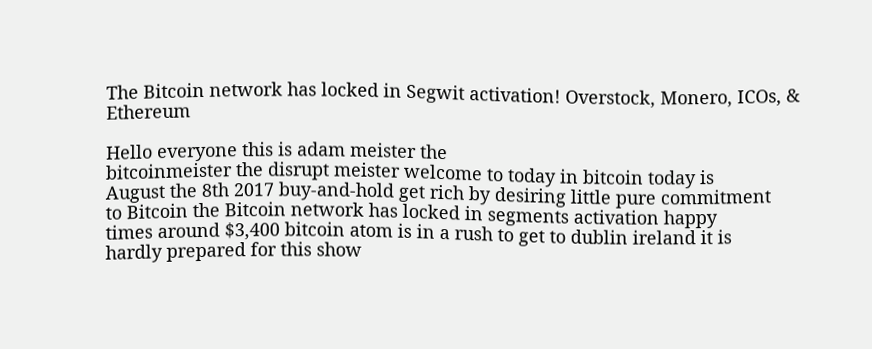The Bitcoin network has locked in Segwit activation! Overstock, Monero, ICOs, & Ethereum

Hello everyone this is adam meister the
bitcoinmeister the disrupt meister welcome to today in bitcoin today is
August the 8th 2017 buy-and-hold get rich by desiring little pure commitment
to Bitcoin the Bitcoin network has locked in segments activation happy
times around $3,400 bitcoin atom is in a rush to get to dublin ireland it is
hardly prepared for this show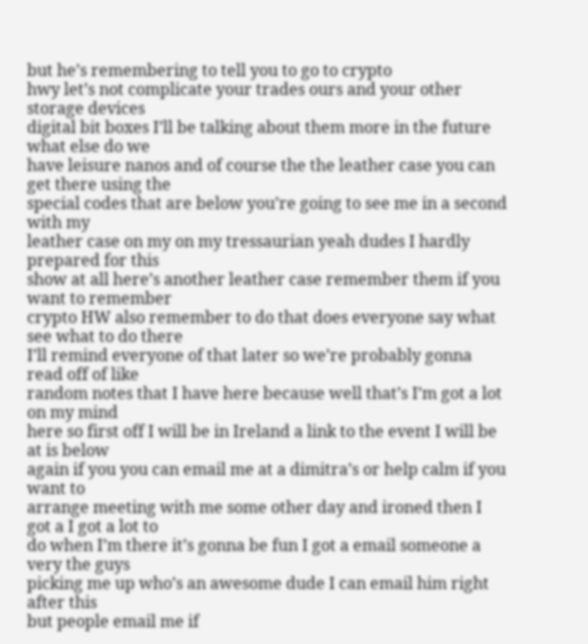but he’s remembering to tell you to go to crypto
hwy let’s not complicate your trades ours and your other storage devices
digital bit boxes I’ll be talking about them more in the future what else do we
have leisure nanos and of course the the leather case you can get there using the
special codes that are below you’re going to see me in a second with my
leather case on my on my tressaurian yeah dudes I hardly prepared for this
show at all here’s another leather case remember them if you want to remember
crypto HW also remember to do that does everyone say what see what to do there
I’ll remind everyone of that later so we’re probably gonna read off of like
random notes that I have here because well that’s I’m got a lot on my mind
here so first off I will be in Ireland a link to the event I will be at is below
again if you you can email me at a dimitra’s or help calm if you want to
arrange meeting with me some other day and ironed then I got a I got a lot to
do when I’m there it’s gonna be fun I got a email someone a very the guys
picking me up who’s an awesome dude I can email him right after this
but people email me if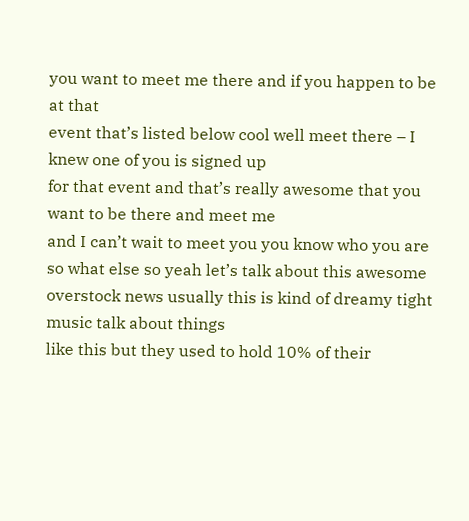you want to meet me there and if you happen to be at that
event that’s listed below cool well meet there – I knew one of you is signed up
for that event and that’s really awesome that you want to be there and meet me
and I can’t wait to meet you you know who you are
so what else so yeah let’s talk about this awesome
overstock news usually this is kind of dreamy tight music talk about things
like this but they used to hold 10% of their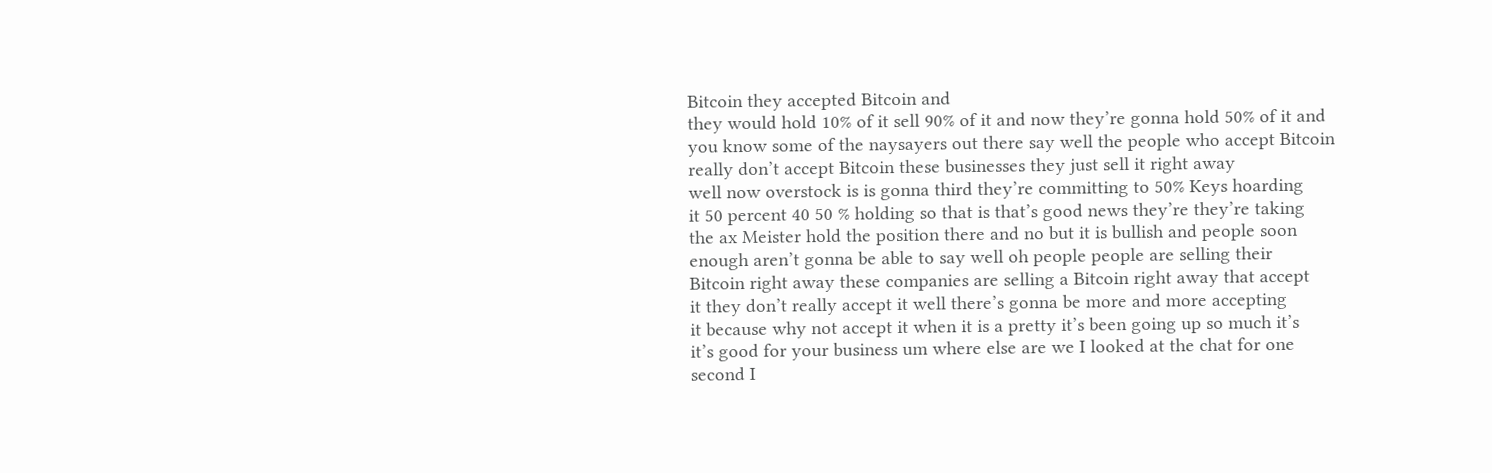Bitcoin they accepted Bitcoin and
they would hold 10% of it sell 90% of it and now they’re gonna hold 50% of it and
you know some of the naysayers out there say well the people who accept Bitcoin
really don’t accept Bitcoin these businesses they just sell it right away
well now overstock is is gonna third they’re committing to 50% Keys hoarding
it 50 percent 40 50 % holding so that is that’s good news they’re they’re taking
the ax Meister hold the position there and no but it is bullish and people soon
enough aren’t gonna be able to say well oh people people are selling their
Bitcoin right away these companies are selling a Bitcoin right away that accept
it they don’t really accept it well there’s gonna be more and more accepting
it because why not accept it when it is a pretty it’s been going up so much it’s
it’s good for your business um where else are we I looked at the chat for one
second I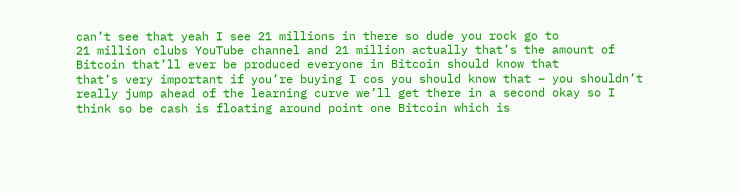can’t see that yeah I see 21 millions in there so dude you rock go to
21 million clubs YouTube channel and 21 million actually that’s the amount of
Bitcoin that’ll ever be produced everyone in Bitcoin should know that
that’s very important if you’re buying I cos you should know that – you shouldn’t
really jump ahead of the learning curve we’ll get there in a second okay so I
think so be cash is floating around point one Bitcoin which is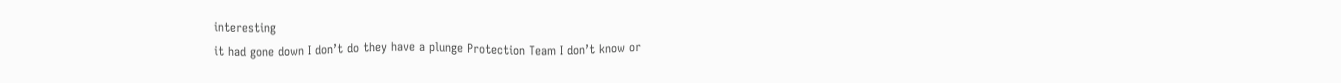interesting
it had gone down I don’t do they have a plunge Protection Team I don’t know or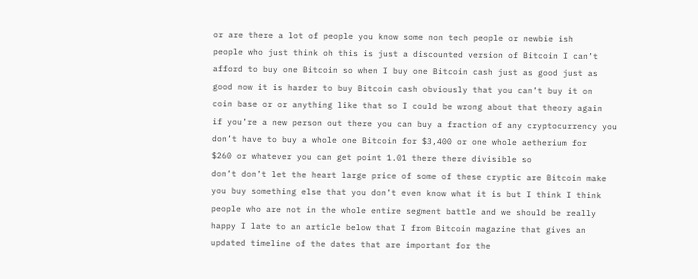or are there a lot of people you know some non tech people or newbie ish
people who just think oh this is just a discounted version of Bitcoin I can’t
afford to buy one Bitcoin so when I buy one Bitcoin cash just as good just as
good now it is harder to buy Bitcoin cash obviously that you can’t buy it on
coin base or or anything like that so I could be wrong about that theory again
if you’re a new person out there you can buy a fraction of any cryptocurrency you
don’t have to buy a whole one Bitcoin for $3,400 or one whole aetherium for
$260 or whatever you can get point 1.01 there there divisible so
don’t don’t let the heart large price of some of these cryptic are Bitcoin make
you buy something else that you don’t even know what it is but I think I think
people who are not in the whole entire segment battle and we should be really
happy I late to an article below that I from Bitcoin magazine that gives an
updated timeline of the dates that are important for the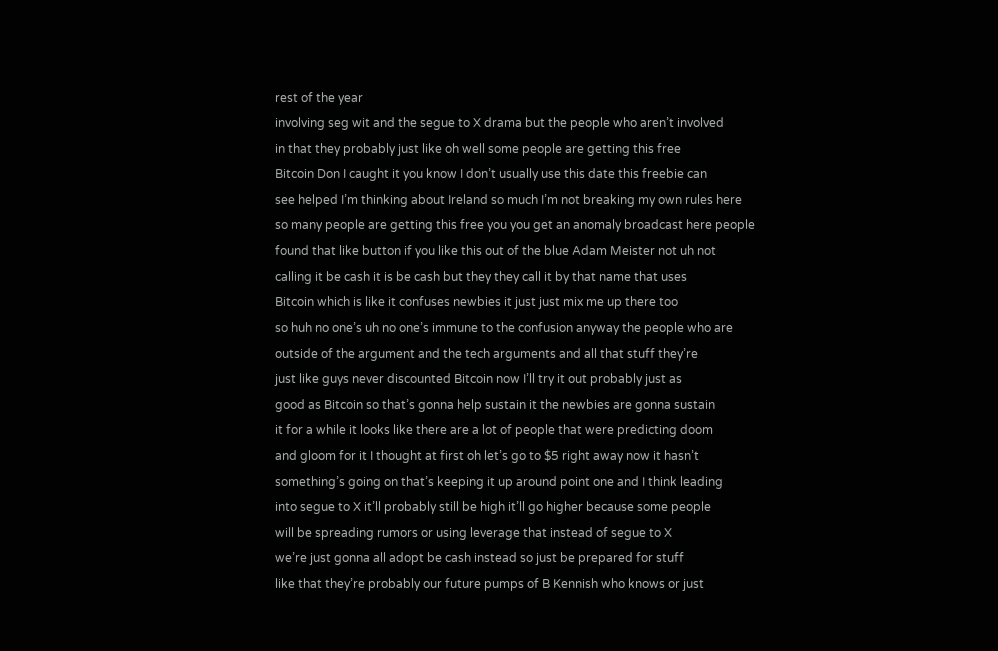rest of the year
involving seg wit and the segue to X drama but the people who aren’t involved
in that they probably just like oh well some people are getting this free
Bitcoin Don I caught it you know I don’t usually use this date this freebie can
see helped I’m thinking about Ireland so much I’m not breaking my own rules here
so many people are getting this free you you get an anomaly broadcast here people
found that like button if you like this out of the blue Adam Meister not uh not
calling it be cash it is be cash but they they call it by that name that uses
Bitcoin which is like it confuses newbies it just just mix me up there too
so huh no one’s uh no one’s immune to the confusion anyway the people who are
outside of the argument and the tech arguments and all that stuff they’re
just like guys never discounted Bitcoin now I’ll try it out probably just as
good as Bitcoin so that’s gonna help sustain it the newbies are gonna sustain
it for a while it looks like there are a lot of people that were predicting doom
and gloom for it I thought at first oh let’s go to $5 right away now it hasn’t
something’s going on that’s keeping it up around point one and I think leading
into segue to X it’ll probably still be high it’ll go higher because some people
will be spreading rumors or using leverage that instead of segue to X
we’re just gonna all adopt be cash instead so just be prepared for stuff
like that they’re probably our future pumps of B Kennish who knows or just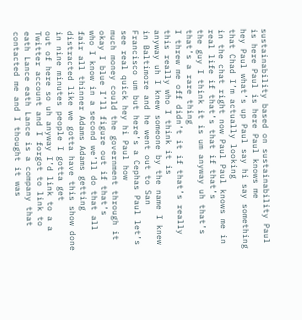sustainability based on sustainability Paul is here Paul is here Paul knows me
hey Paul what’s up Paul say hi say something that Chad I’m actually looking
in the chat right now Paul Paul knows me in real life if that’s that if that’s
the guy I think it is um anyway uh that’s that’s a rare thing
I threw me off didn’t it if that’s really this really who I think it is
anyway uh I knew someone by the name I knew in Baltimore and he went out to San
Francisco um but here’s a Cephas Paul let’s see real quick hey hi Paul how
much money could the government through it okay I blue I’ll figure out if that’s
who I know in a second we’ll do that all fair all thinner Adams Adams getting
distracted like we gotta have this show done in nine minutes people I gotta get
out of here so uh anyway I’d link to a a Twitter account and I forgot to link to
eath Lance eath Lance is a company that contacted me and I thought it was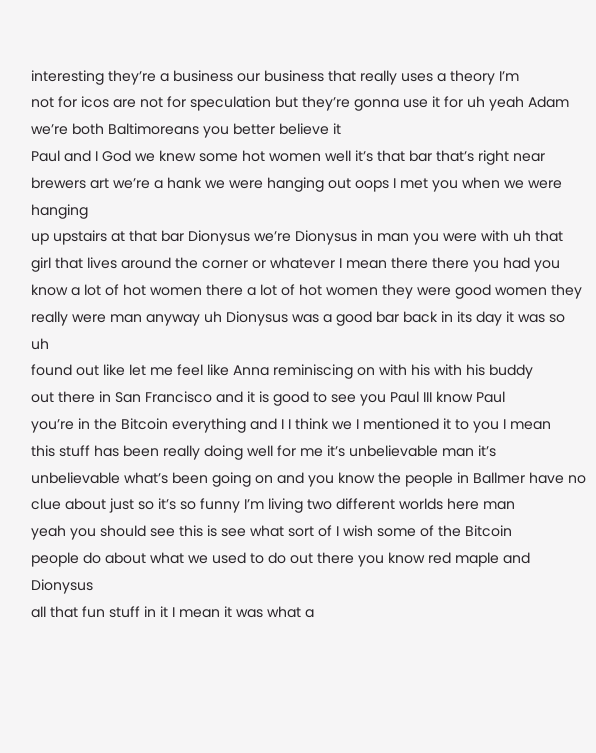interesting they’re a business our business that really uses a theory I’m
not for icos are not for speculation but they’re gonna use it for uh yeah Adam
we’re both Baltimoreans you better believe it
Paul and I God we knew some hot women well it’s that bar that’s right near
brewers art we’re a hank we were hanging out oops I met you when we were hanging
up upstairs at that bar Dionysus we’re Dionysus in man you were with uh that
girl that lives around the corner or whatever I mean there there you had you
know a lot of hot women there a lot of hot women they were good women they
really were man anyway uh Dionysus was a good bar back in its day it was so uh
found out like let me feel like Anna reminiscing on with his with his buddy
out there in San Francisco and it is good to see you Paul III know Paul
you’re in the Bitcoin everything and I I think we I mentioned it to you I mean
this stuff has been really doing well for me it’s unbelievable man it’s
unbelievable what’s been going on and you know the people in Ballmer have no
clue about just so it’s so funny I’m living two different worlds here man
yeah you should see this is see what sort of I wish some of the Bitcoin
people do about what we used to do out there you know red maple and Dionysus
all that fun stuff in it I mean it was what a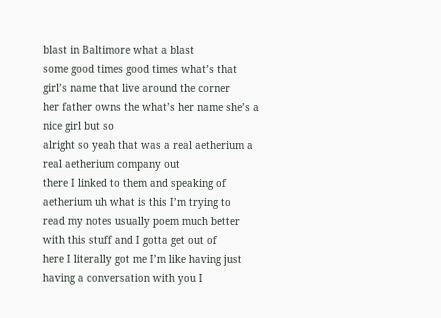blast in Baltimore what a blast
some good times good times what’s that girl’s name that live around the corner
her father owns the what’s her name she’s a nice girl but so
alright so yeah that was a real aetherium a real aetherium company out
there I linked to them and speaking of aetherium uh what is this I’m trying to
read my notes usually poem much better with this stuff and I gotta get out of
here I literally got me I’m like having just having a conversation with you I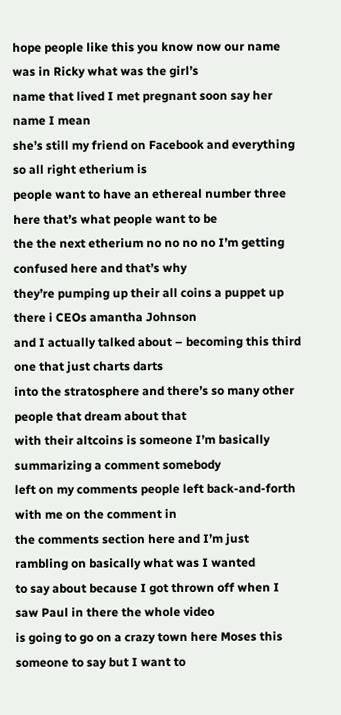hope people like this you know now our name was in Ricky what was the girl’s
name that lived I met pregnant soon say her name I mean
she’s still my friend on Facebook and everything so all right etherium is
people want to have an ethereal number three here that’s what people want to be
the the next etherium no no no no I’m getting confused here and that’s why
they’re pumping up their all coins a puppet up there i CEOs amantha Johnson
and I actually talked about – becoming this third one that just charts darts
into the stratosphere and there’s so many other people that dream about that
with their altcoins is someone I’m basically summarizing a comment somebody
left on my comments people left back-and-forth with me on the comment in
the comments section here and I’m just rambling on basically what was I wanted
to say about because I got thrown off when I saw Paul in there the whole video
is going to go on a crazy town here Moses this someone to say but I want to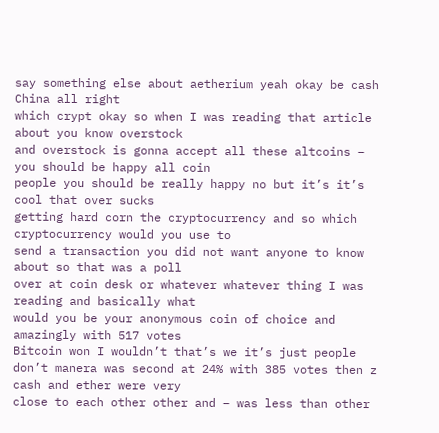say something else about aetherium yeah okay be cash China all right
which crypt okay so when I was reading that article about you know overstock
and overstock is gonna accept all these altcoins – you should be happy all coin
people you should be really happy no but it’s it’s cool that over sucks
getting hard corn the cryptocurrency and so which cryptocurrency would you use to
send a transaction you did not want anyone to know about so that was a poll
over at coin desk or whatever whatever thing I was reading and basically what
would you be your anonymous coin of choice and amazingly with 517 votes
Bitcoin won I wouldn’t that’s we it’s just people
don’t manera was second at 24% with 385 votes then z cash and ether were very
close to each other other and – was less than other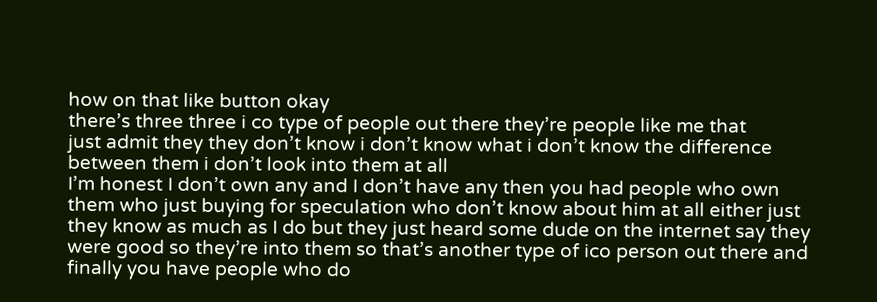how on that like button okay
there’s three three i co type of people out there they’re people like me that
just admit they they don’t know i don’t know what i don’t know the difference
between them i don’t look into them at all
I’m honest I don’t own any and I don’t have any then you had people who own
them who just buying for speculation who don’t know about him at all either just
they know as much as I do but they just heard some dude on the internet say they
were good so they’re into them so that’s another type of ico person out there and
finally you have people who do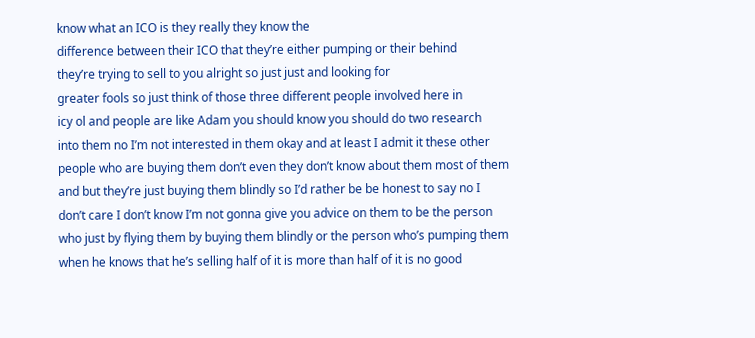know what an ICO is they really they know the
difference between their ICO that they’re either pumping or their behind
they’re trying to sell to you alright so just just and looking for
greater fools so just think of those three different people involved here in
icy ol and people are like Adam you should know you should do two research
into them no I’m not interested in them okay and at least I admit it these other
people who are buying them don’t even they don’t know about them most of them
and but they’re just buying them blindly so I’d rather be be honest to say no I
don’t care I don’t know I’m not gonna give you advice on them to be the person
who just by flying them by buying them blindly or the person who’s pumping them
when he knows that he’s selling half of it is more than half of it is no good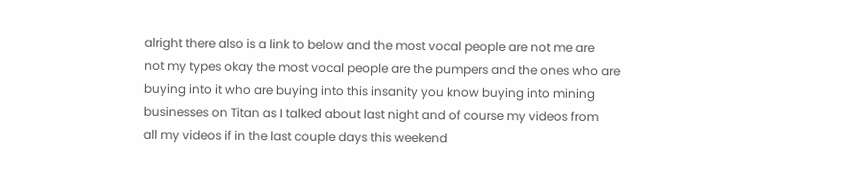alright there also is a link to below and the most vocal people are not me are
not my types okay the most vocal people are the pumpers and the ones who are
buying into it who are buying into this insanity you know buying into mining
businesses on Titan as I talked about last night and of course my videos from
all my videos if in the last couple days this weekend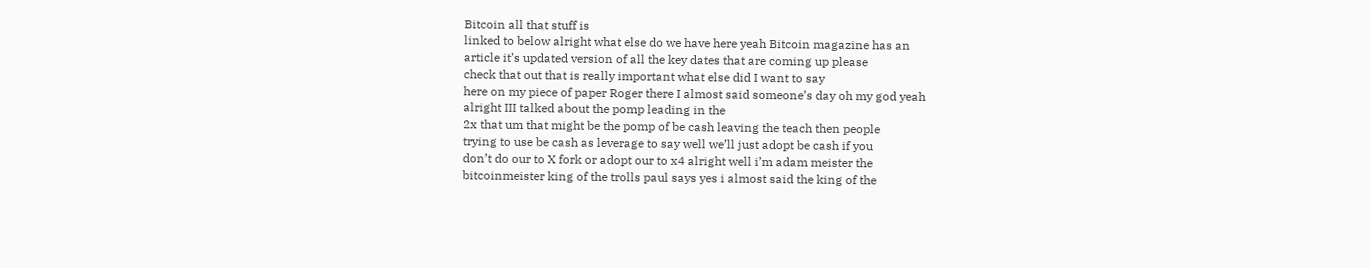Bitcoin all that stuff is
linked to below alright what else do we have here yeah Bitcoin magazine has an
article it’s updated version of all the key dates that are coming up please
check that out that is really important what else did I want to say
here on my piece of paper Roger there I almost said someone’s day oh my god yeah
alright III talked about the pomp leading in the
2x that um that might be the pomp of be cash leaving the teach then people
trying to use be cash as leverage to say well we’ll just adopt be cash if you
don’t do our to X fork or adopt our to x4 alright well i’m adam meister the
bitcoinmeister king of the trolls paul says yes i almost said the king of the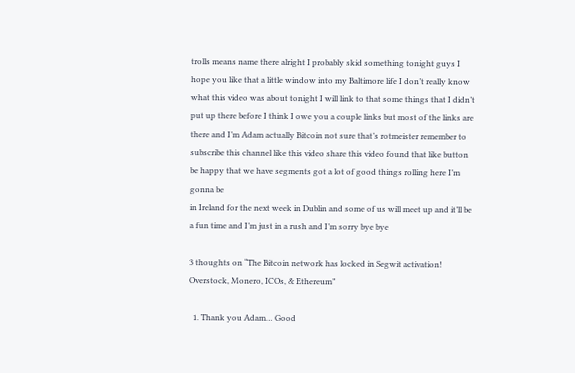trolls means name there alright I probably skid something tonight guys I
hope you like that a little window into my Baltimore life I don’t really know
what this video was about tonight I will link to that some things that I didn’t
put up there before I think I owe you a couple links but most of the links are
there and I’m Adam actually Bitcoin not sure that’s rotmeister remember to
subscribe this channel like this video share this video found that like button
be happy that we have segments got a lot of good things rolling here I’m gonna be
in Ireland for the next week in Dublin and some of us will meet up and it’ll be
a fun time and I’m just in a rush and I’m sorry bye bye

3 thoughts on “The Bitcoin network has locked in Segwit activation! Overstock, Monero, ICOs, & Ethereum”

  1. Thank you Adam… Good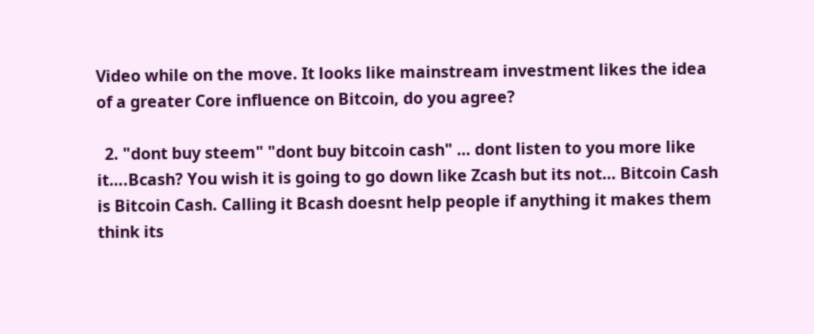Video while on the move. It looks like mainstream investment likes the idea of a greater Core influence on Bitcoin, do you agree?

  2. "dont buy steem" "dont buy bitcoin cash" … dont listen to you more like it….Bcash? You wish it is going to go down like Zcash but its not… Bitcoin Cash is Bitcoin Cash. Calling it Bcash doesnt help people if anything it makes them think its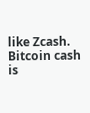like Zcash. Bitcoin cash is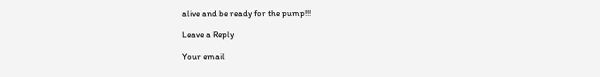alive and be ready for the pump!!!

Leave a Reply

Your email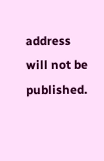address will not be published.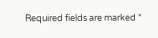Required fields are marked *